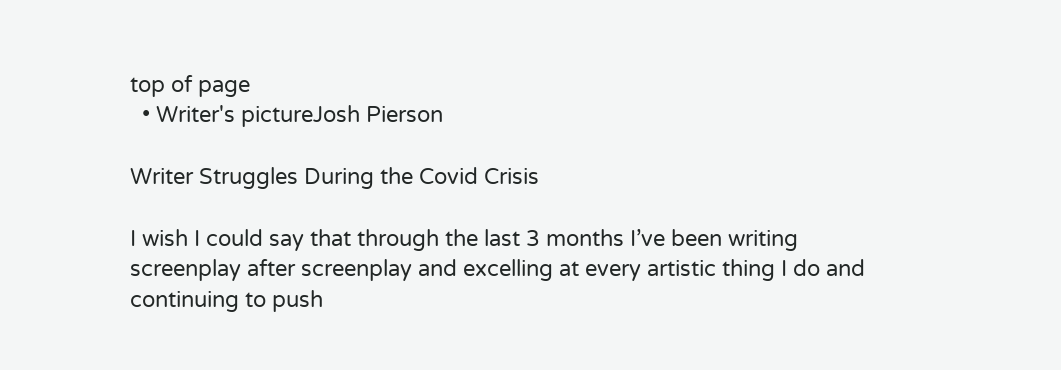top of page
  • Writer's pictureJosh Pierson

Writer Struggles During the Covid Crisis

I wish I could say that through the last 3 months I’ve been writing screenplay after screenplay and excelling at every artistic thing I do and continuing to push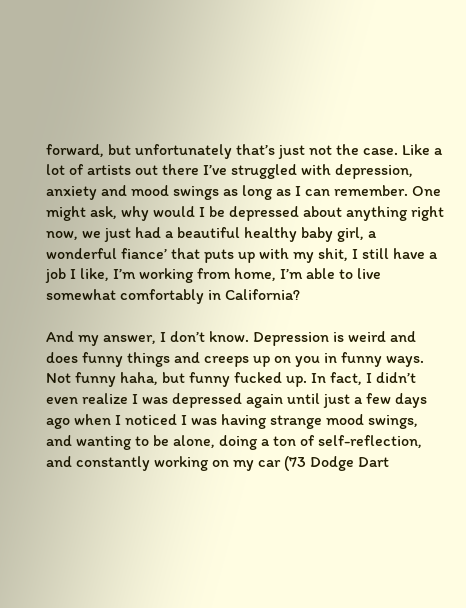forward, but unfortunately that’s just not the case. Like a lot of artists out there I’ve struggled with depression, anxiety and mood swings as long as I can remember. One might ask, why would I be depressed about anything right now, we just had a beautiful healthy baby girl, a wonderful fiance’ that puts up with my shit, I still have a job I like, I’m working from home, I’m able to live somewhat comfortably in California?

And my answer, I don’t know. Depression is weird and does funny things and creeps up on you in funny ways. Not funny haha, but funny fucked up. In fact, I didn’t even realize I was depressed again until just a few days ago when I noticed I was having strange mood swings, and wanting to be alone, doing a ton of self-reflection, and constantly working on my car (73 Dodge Dart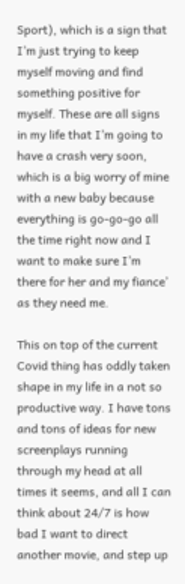Sport), which is a sign that I’m just trying to keep myself moving and find something positive for myself. These are all signs in my life that I’m going to have a crash very soon, which is a big worry of mine with a new baby because everything is go-go-go all the time right now and I want to make sure I’m there for her and my fiance’ as they need me.

This on top of the current Covid thing has oddly taken shape in my life in a not so productive way. I have tons and tons of ideas for new screenplays running through my head at all times it seems, and all I can think about 24/7 is how bad I want to direct another movie, and step up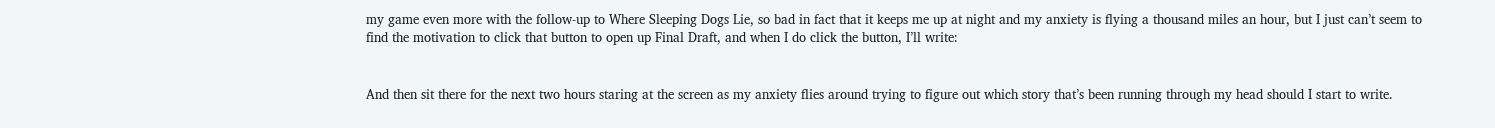my game even more with the follow-up to Where Sleeping Dogs Lie, so bad in fact that it keeps me up at night and my anxiety is flying a thousand miles an hour, but I just can’t seem to find the motivation to click that button to open up Final Draft, and when I do click the button, I’ll write:


And then sit there for the next two hours staring at the screen as my anxiety flies around trying to figure out which story that’s been running through my head should I start to write.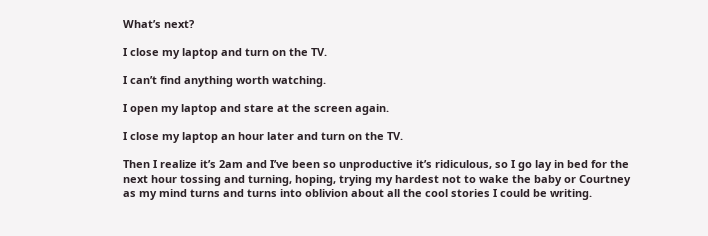What’s next?

I close my laptop and turn on the TV.

I can’t find anything worth watching.

I open my laptop and stare at the screen again.

I close my laptop an hour later and turn on the TV.

Then I realize it’s 2am and I’ve been so unproductive it’s ridiculous, so I go lay in bed for the next hour tossing and turning, hoping, trying my hardest not to wake the baby or Courtney as my mind turns and turns into oblivion about all the cool stories I could be writing.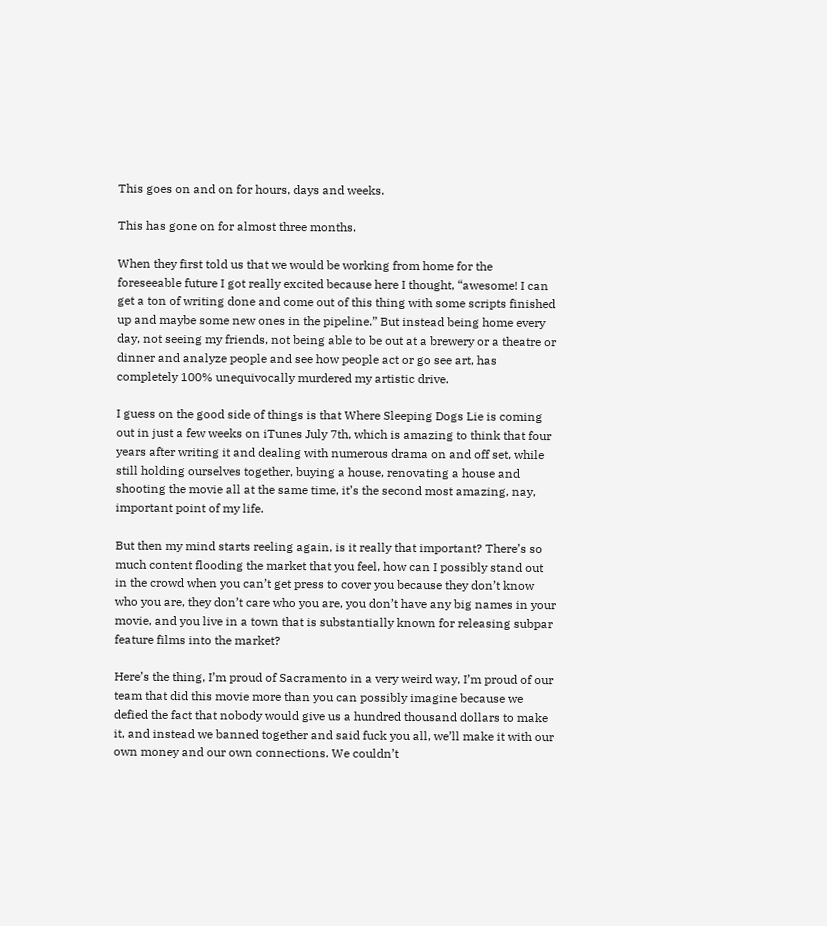This goes on and on for hours, days and weeks.

This has gone on for almost three months.

When they first told us that we would be working from home for the foreseeable future I got really excited because here I thought, “awesome! I can get a ton of writing done and come out of this thing with some scripts finished up and maybe some new ones in the pipeline.” But instead being home every day, not seeing my friends, not being able to be out at a brewery or a theatre or dinner and analyze people and see how people act or go see art, has completely 100% unequivocally murdered my artistic drive.

I guess on the good side of things is that Where Sleeping Dogs Lie is coming out in just a few weeks on iTunes July 7th, which is amazing to think that four years after writing it and dealing with numerous drama on and off set, while still holding ourselves together, buying a house, renovating a house and shooting the movie all at the same time, it’s the second most amazing, nay, important point of my life.

But then my mind starts reeling again, is it really that important? There’s so much content flooding the market that you feel, how can I possibly stand out in the crowd when you can’t get press to cover you because they don’t know who you are, they don’t care who you are, you don’t have any big names in your movie, and you live in a town that is substantially known for releasing subpar feature films into the market?

Here’s the thing, I’m proud of Sacramento in a very weird way, I’m proud of our team that did this movie more than you can possibly imagine because we defied the fact that nobody would give us a hundred thousand dollars to make it, and instead we banned together and said fuck you all, we’ll make it with our own money and our own connections. We couldn’t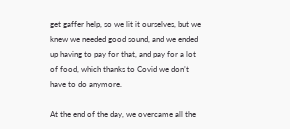get gaffer help, so we lit it ourselves, but we knew we needed good sound, and we ended up having to pay for that, and pay for a lot of food, which thanks to Covid we don’t have to do anymore.

At the end of the day, we overcame all the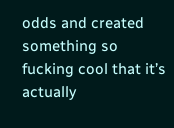odds and created something so fucking cool that it’s actually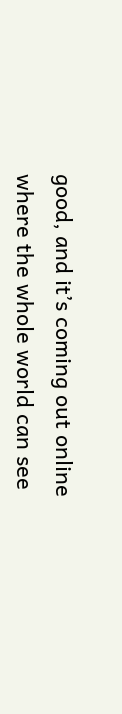good, and it’s coming out online where the whole world can see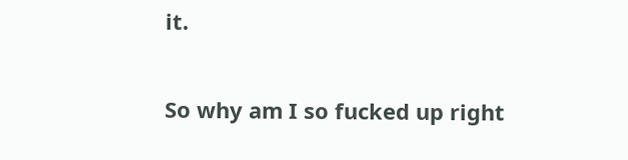it.

So why am I so fucked up right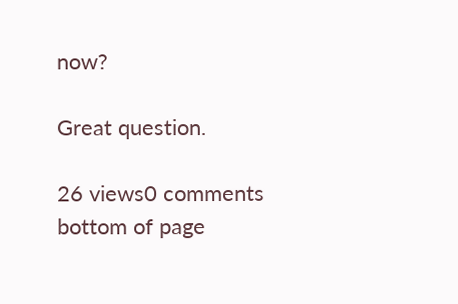now?

Great question.

26 views0 comments
bottom of page